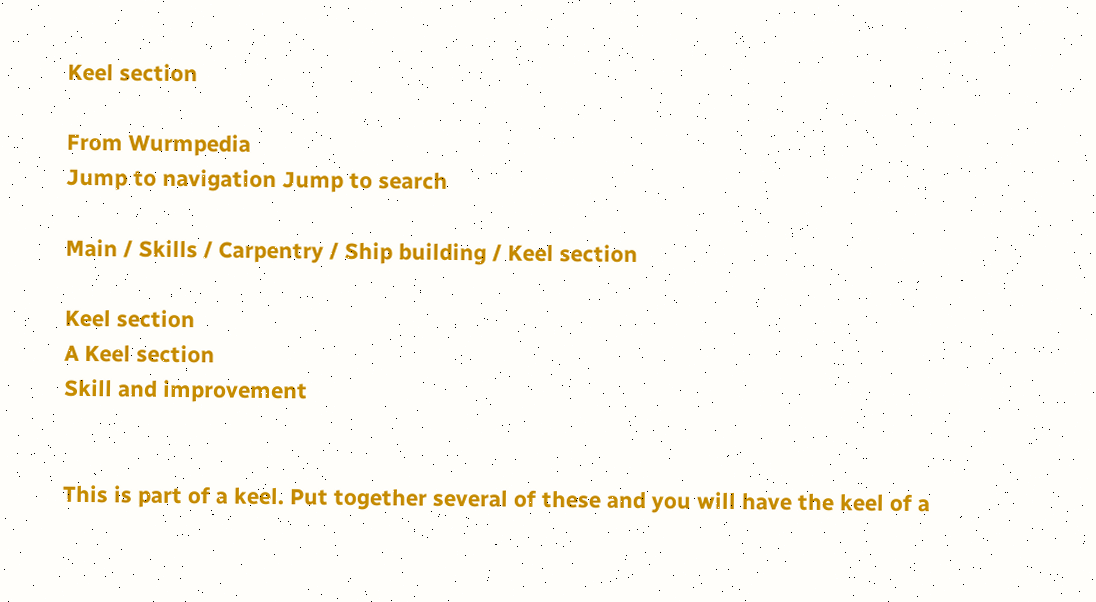Keel section

From Wurmpedia
Jump to navigation Jump to search

Main / Skills / Carpentry / Ship building / Keel section

Keel section
A Keel section
Skill and improvement


This is part of a keel. Put together several of these and you will have the keel of a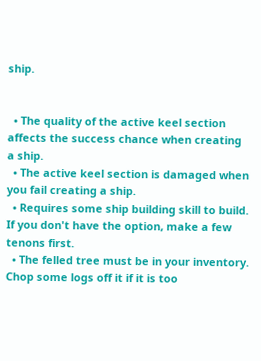ship.


  • The quality of the active keel section affects the success chance when creating a ship.
  • The active keel section is damaged when you fail creating a ship.
  • Requires some ship building skill to build. If you don't have the option, make a few tenons first.
  • The felled tree must be in your inventory. Chop some logs off it if it is too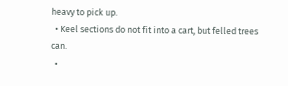heavy to pick up.
  • Keel sections do not fit into a cart, but felled trees can.
  •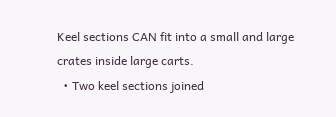Keel sections CAN fit into a small and large crates inside large carts.
  • Two keel sections joined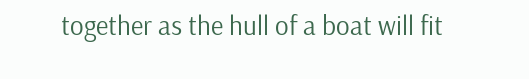together as the hull of a boat will fit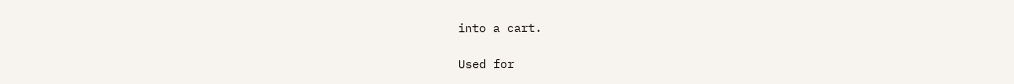into a cart.

Used for